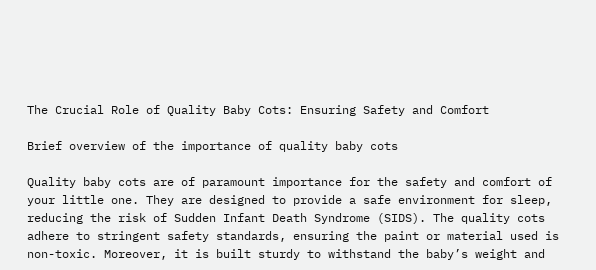The Crucial Role of Quality Baby Cots: Ensuring Safety and Comfort

Brief overview of the importance of quality baby cots

Quality baby cots are of paramount importance for the safety and comfort of your little one. They are designed to provide a safe environment for sleep, reducing the risk of Sudden Infant Death Syndrome (SIDS). The quality cots adhere to stringent safety standards, ensuring the paint or material used is non-toxic. Moreover, it is built sturdy to withstand the baby’s weight and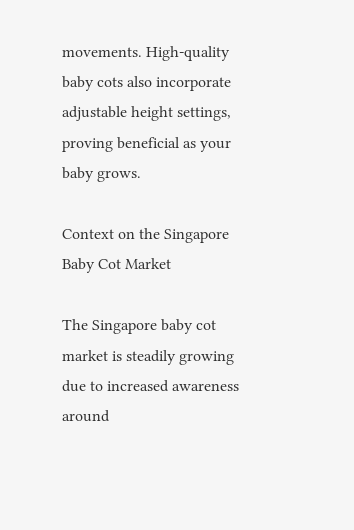movements. High-quality baby cots also incorporate adjustable height settings, proving beneficial as your baby grows.

Context on the Singapore Baby Cot Market

The Singapore baby cot market is steadily growing due to increased awareness around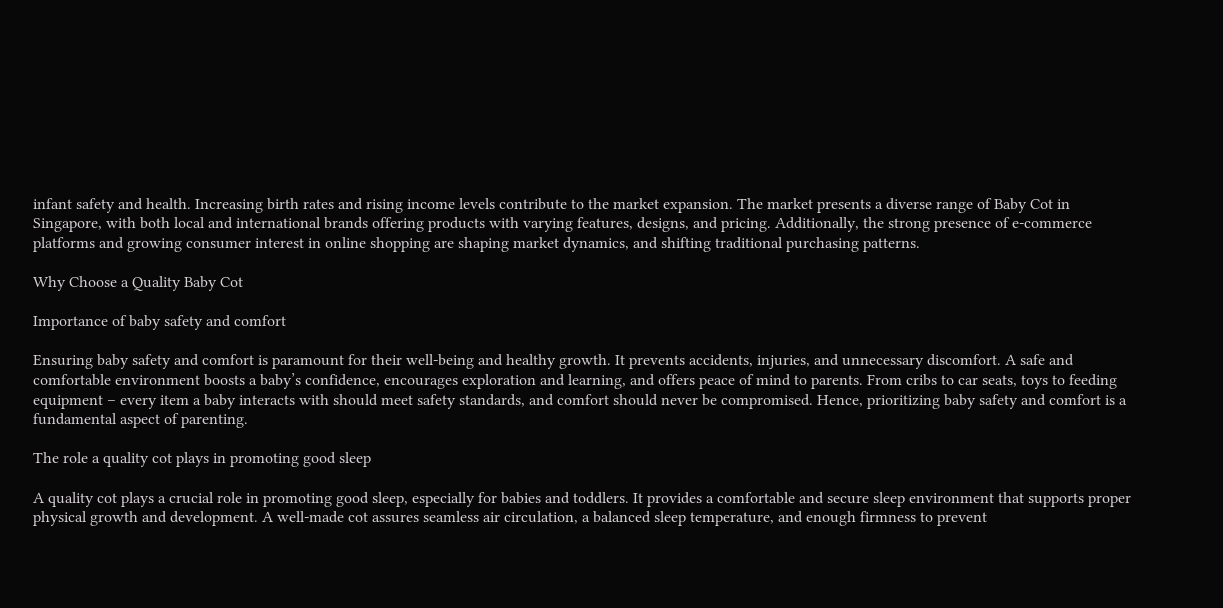infant safety and health. Increasing birth rates and rising income levels contribute to the market expansion. The market presents a diverse range of Baby Cot in Singapore, with both local and international brands offering products with varying features, designs, and pricing. Additionally, the strong presence of e-commerce platforms and growing consumer interest in online shopping are shaping market dynamics, and shifting traditional purchasing patterns.

Why Choose a Quality Baby Cot

Importance of baby safety and comfort

Ensuring baby safety and comfort is paramount for their well-being and healthy growth. It prevents accidents, injuries, and unnecessary discomfort. A safe and comfortable environment boosts a baby’s confidence, encourages exploration and learning, and offers peace of mind to parents. From cribs to car seats, toys to feeding equipment – every item a baby interacts with should meet safety standards, and comfort should never be compromised. Hence, prioritizing baby safety and comfort is a fundamental aspect of parenting.

The role a quality cot plays in promoting good sleep

A quality cot plays a crucial role in promoting good sleep, especially for babies and toddlers. It provides a comfortable and secure sleep environment that supports proper physical growth and development. A well-made cot assures seamless air circulation, a balanced sleep temperature, and enough firmness to prevent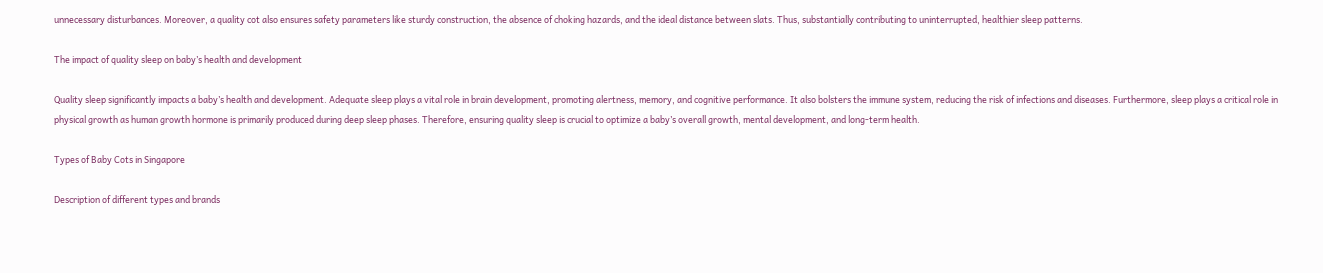unnecessary disturbances. Moreover, a quality cot also ensures safety parameters like sturdy construction, the absence of choking hazards, and the ideal distance between slats. Thus, substantially contributing to uninterrupted, healthier sleep patterns.

The impact of quality sleep on baby’s health and development

Quality sleep significantly impacts a baby’s health and development. Adequate sleep plays a vital role in brain development, promoting alertness, memory, and cognitive performance. It also bolsters the immune system, reducing the risk of infections and diseases. Furthermore, sleep plays a critical role in physical growth as human growth hormone is primarily produced during deep sleep phases. Therefore, ensuring quality sleep is crucial to optimize a baby’s overall growth, mental development, and long-term health.

Types of Baby Cots in Singapore

Description of different types and brands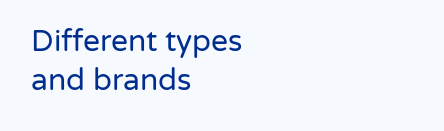Different types and brands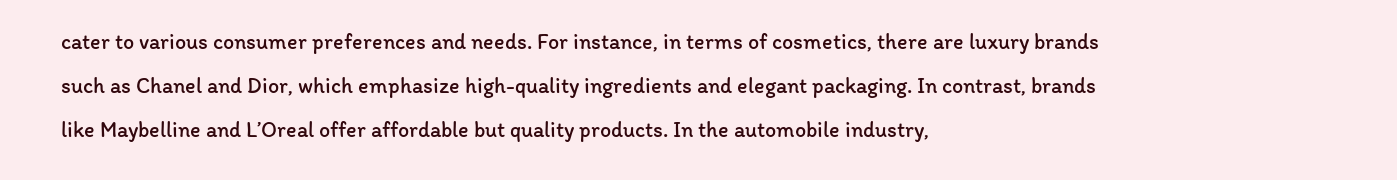cater to various consumer preferences and needs. For instance, in terms of cosmetics, there are luxury brands such as Chanel and Dior, which emphasize high-quality ingredients and elegant packaging. In contrast, brands like Maybelline and L’Oreal offer affordable but quality products. In the automobile industry,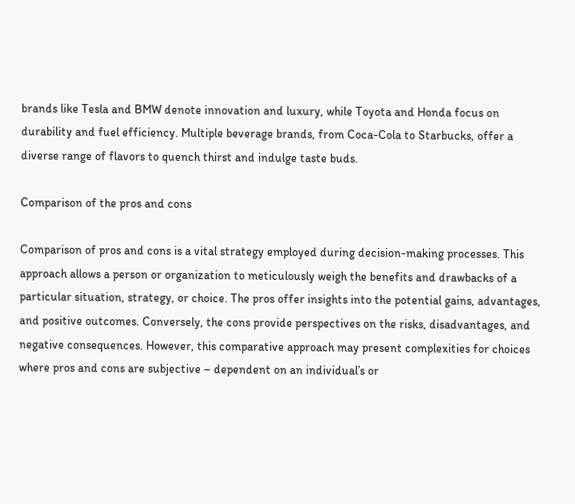brands like Tesla and BMW denote innovation and luxury, while Toyota and Honda focus on durability and fuel efficiency. Multiple beverage brands, from Coca-Cola to Starbucks, offer a diverse range of flavors to quench thirst and indulge taste buds.

Comparison of the pros and cons

Comparison of pros and cons is a vital strategy employed during decision-making processes. This approach allows a person or organization to meticulously weigh the benefits and drawbacks of a particular situation, strategy, or choice. The pros offer insights into the potential gains, advantages, and positive outcomes. Conversely, the cons provide perspectives on the risks, disadvantages, and negative consequences. However, this comparative approach may present complexities for choices where pros and cons are subjective – dependent on an individual’s or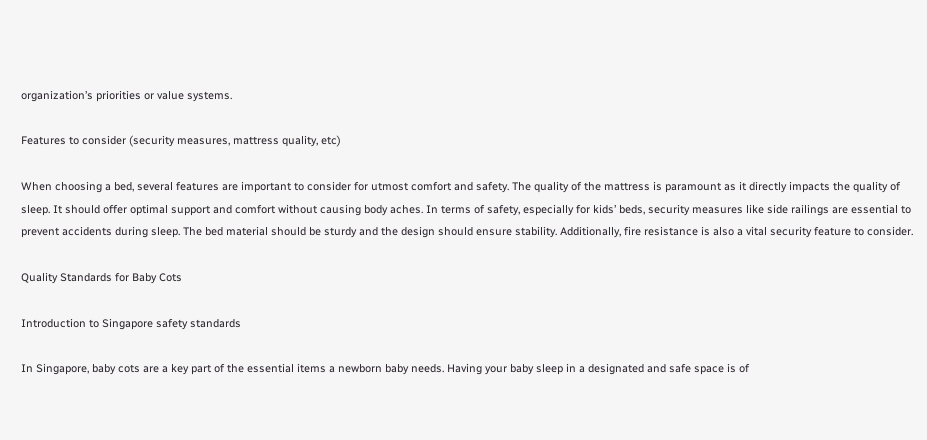organization’s priorities or value systems.

Features to consider (security measures, mattress quality, etc)

When choosing a bed, several features are important to consider for utmost comfort and safety. The quality of the mattress is paramount as it directly impacts the quality of sleep. It should offer optimal support and comfort without causing body aches. In terms of safety, especially for kids’ beds, security measures like side railings are essential to prevent accidents during sleep. The bed material should be sturdy and the design should ensure stability. Additionally, fire resistance is also a vital security feature to consider.

Quality Standards for Baby Cots

Introduction to Singapore safety standards

In Singapore, baby cots are a key part of the essential items a newborn baby needs. Having your baby sleep in a designated and safe space is of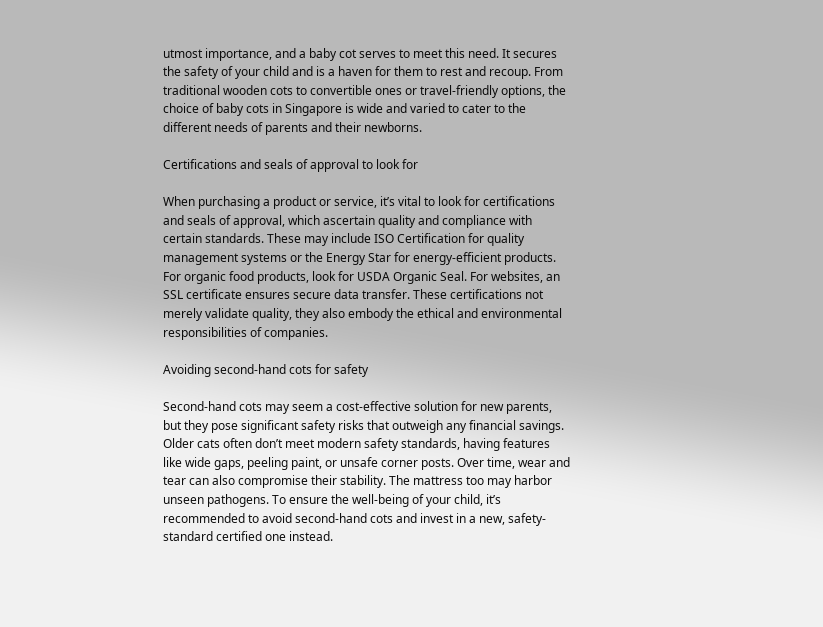utmost importance, and a baby cot serves to meet this need. It secures the safety of your child and is a haven for them to rest and recoup. From traditional wooden cots to convertible ones or travel-friendly options, the choice of baby cots in Singapore is wide and varied to cater to the different needs of parents and their newborns.

Certifications and seals of approval to look for

When purchasing a product or service, it’s vital to look for certifications and seals of approval, which ascertain quality and compliance with certain standards. These may include ISO Certification for quality management systems or the Energy Star for energy-efficient products. For organic food products, look for USDA Organic Seal. For websites, an SSL certificate ensures secure data transfer. These certifications not merely validate quality, they also embody the ethical and environmental responsibilities of companies.

Avoiding second-hand cots for safety

Second-hand cots may seem a cost-effective solution for new parents, but they pose significant safety risks that outweigh any financial savings. Older cats often don’t meet modern safety standards, having features like wide gaps, peeling paint, or unsafe corner posts. Over time, wear and tear can also compromise their stability. The mattress too may harbor unseen pathogens. To ensure the well-being of your child, it’s recommended to avoid second-hand cots and invest in a new, safety-standard certified one instead.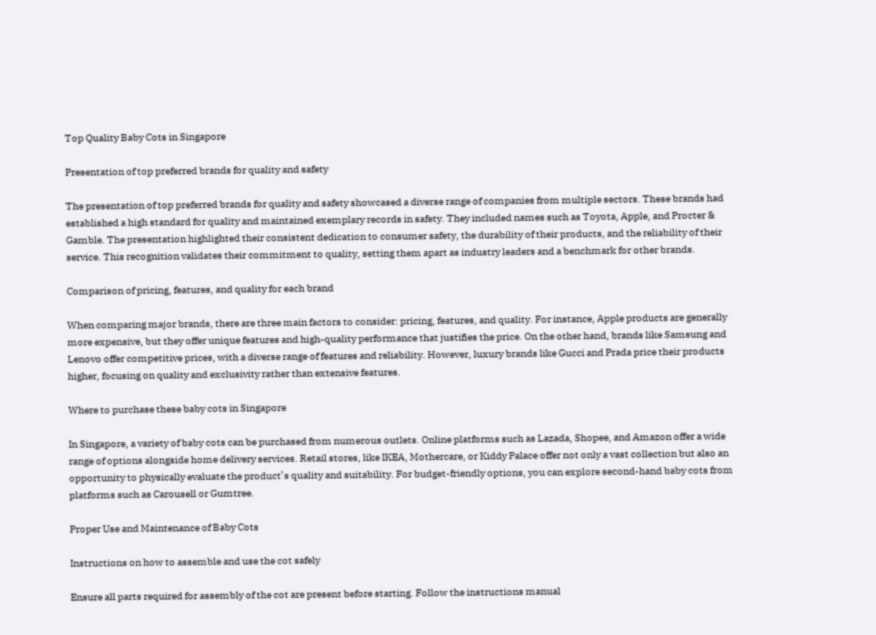Top Quality Baby Cots in Singapore

Presentation of top preferred brands for quality and safety

The presentation of top preferred brands for quality and safety showcased a diverse range of companies from multiple sectors. These brands had established a high standard for quality and maintained exemplary records in safety. They included names such as Toyota, Apple, and Procter & Gamble. The presentation highlighted their consistent dedication to consumer safety, the durability of their products, and the reliability of their service. This recognition validates their commitment to quality, setting them apart as industry leaders and a benchmark for other brands.

Comparison of pricing, features, and quality for each brand

When comparing major brands, there are three main factors to consider: pricing, features, and quality. For instance, Apple products are generally more expensive, but they offer unique features and high-quality performance that justifies the price. On the other hand, brands like Samsung and Lenovo offer competitive prices, with a diverse range of features and reliability. However, luxury brands like Gucci and Prada price their products higher, focusing on quality and exclusivity rather than extensive features.

Where to purchase these baby cots in Singapore

In Singapore, a variety of baby cots can be purchased from numerous outlets. Online platforms such as Lazada, Shopee, and Amazon offer a wide range of options alongside home delivery services. Retail stores, like IKEA, Mothercare, or Kiddy Palace offer not only a vast collection but also an opportunity to physically evaluate the product’s quality and suitability. For budget-friendly options, you can explore second-hand baby cots from platforms such as Carousell or Gumtree.

Proper Use and Maintenance of Baby Cots

Instructions on how to assemble and use the cot safely

Ensure all parts required for assembly of the cot are present before starting. Follow the instructions manual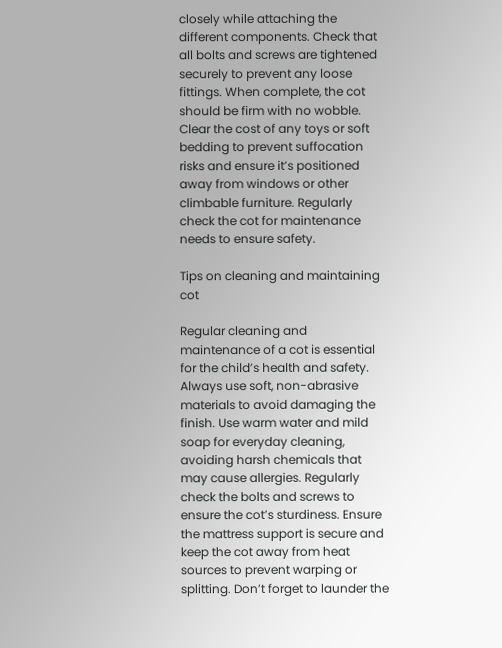closely while attaching the different components. Check that all bolts and screws are tightened securely to prevent any loose fittings. When complete, the cot should be firm with no wobble. Clear the cost of any toys or soft bedding to prevent suffocation risks and ensure it’s positioned away from windows or other climbable furniture. Regularly check the cot for maintenance needs to ensure safety.

Tips on cleaning and maintaining cot

Regular cleaning and maintenance of a cot is essential for the child’s health and safety. Always use soft, non-abrasive materials to avoid damaging the finish. Use warm water and mild soap for everyday cleaning, avoiding harsh chemicals that may cause allergies. Regularly check the bolts and screws to ensure the cot’s sturdiness. Ensure the mattress support is secure and keep the cot away from heat sources to prevent warping or splitting. Don’t forget to launder the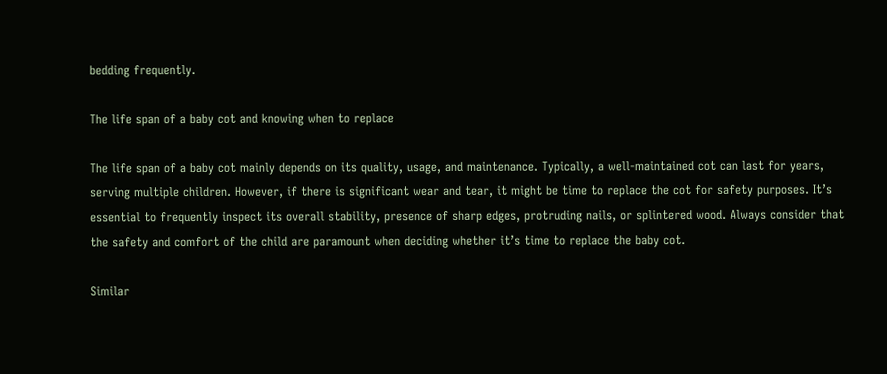bedding frequently.

The life span of a baby cot and knowing when to replace

The life span of a baby cot mainly depends on its quality, usage, and maintenance. Typically, a well-maintained cot can last for years, serving multiple children. However, if there is significant wear and tear, it might be time to replace the cot for safety purposes. It’s essential to frequently inspect its overall stability, presence of sharp edges, protruding nails, or splintered wood. Always consider that the safety and comfort of the child are paramount when deciding whether it’s time to replace the baby cot.

Similar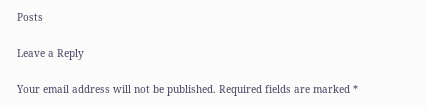Posts

Leave a Reply

Your email address will not be published. Required fields are marked *